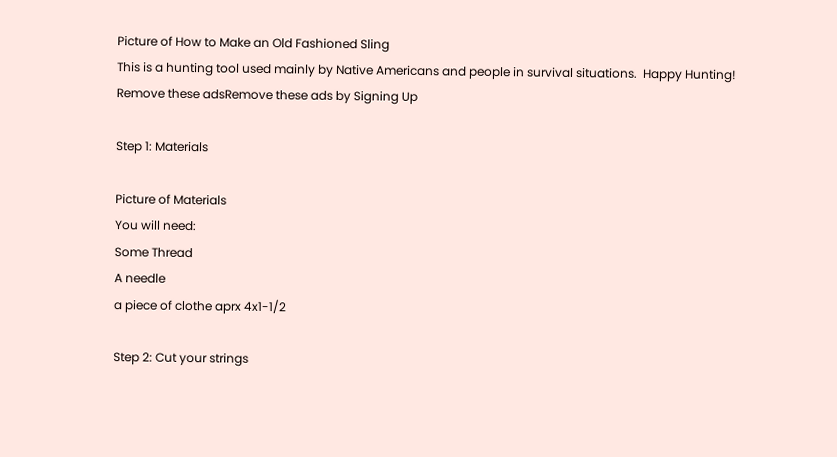Picture of How to Make an Old Fashioned Sling
This is a hunting tool used mainly by Native Americans and people in survival situations.  Happy Hunting!
Remove these adsRemove these ads by Signing Up

Step 1: Materials

Picture of Materials
You will need:
Some Thread
A needle
a piece of clothe aprx 4x1-1/2

Step 2: Cut your strings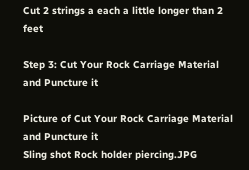Cut 2 strings a each a little longer than 2 feet

Step 3: Cut Your Rock Carriage Material and Puncture it

Picture of Cut Your Rock Carriage Material and Puncture it
Sling shot Rock holder piercing.JPG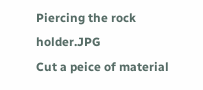Piercing the rock holder.JPG
Cut a peice of material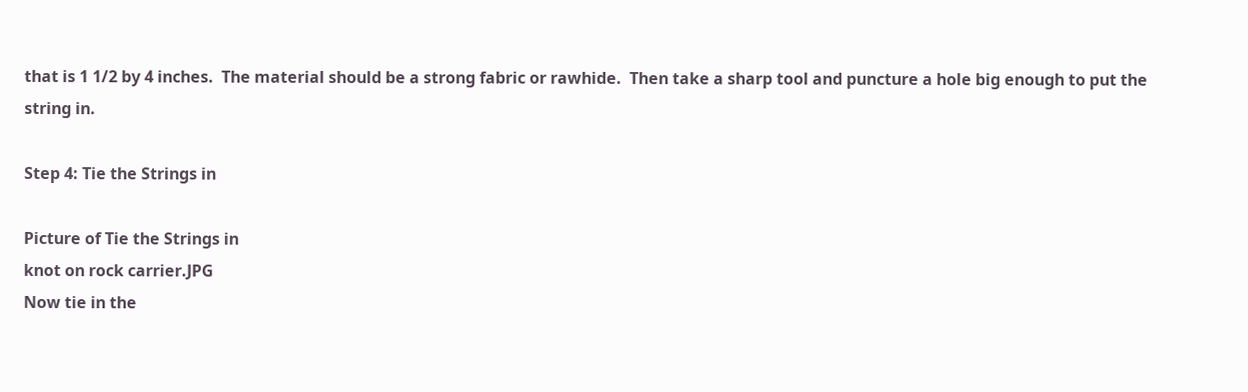that is 1 1/2 by 4 inches.  The material should be a strong fabric or rawhide.  Then take a sharp tool and puncture a hole big enough to put the string in.

Step 4: Tie the Strings in

Picture of Tie the Strings in
knot on rock carrier.JPG
Now tie in the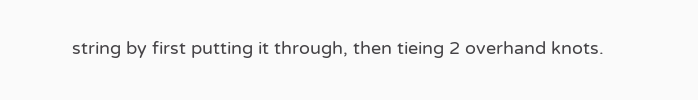string by first putting it through, then tieing 2 overhand knots.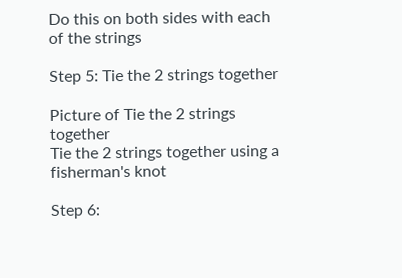Do this on both sides with each of the strings

Step 5: Tie the 2 strings together

Picture of Tie the 2 strings together
Tie the 2 strings together using a fisherman's knot

Step 6: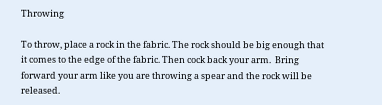Throwing

To throw, place a rock in the fabric. The rock should be big enough that it comes to the edge of the fabric. Then cock back your arm.  Bring forward your arm like you are throwing a spear and the rock will be released.